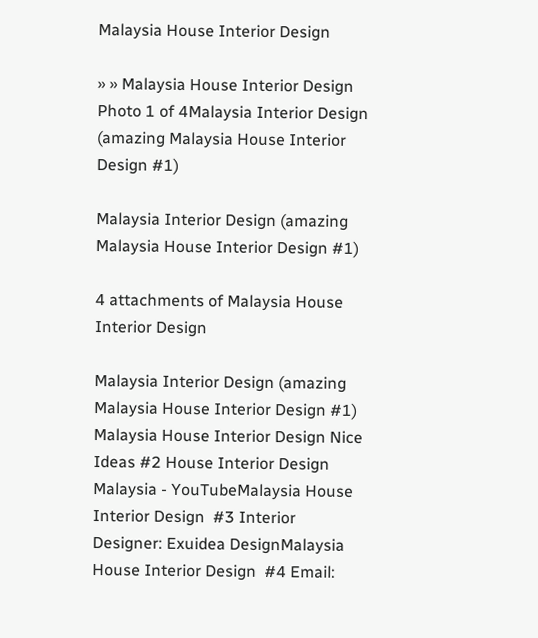Malaysia House Interior Design

» » Malaysia House Interior Design
Photo 1 of 4Malaysia Interior Design (amazing Malaysia House Interior Design #1)

Malaysia Interior Design (amazing Malaysia House Interior Design #1)

4 attachments of Malaysia House Interior Design

Malaysia Interior Design (amazing Malaysia House Interior Design #1) Malaysia House Interior Design Nice Ideas #2 House Interior Design Malaysia - YouTubeMalaysia House Interior Design  #3 Interior Designer: Exuidea DesignMalaysia House Interior Design  #4 Email: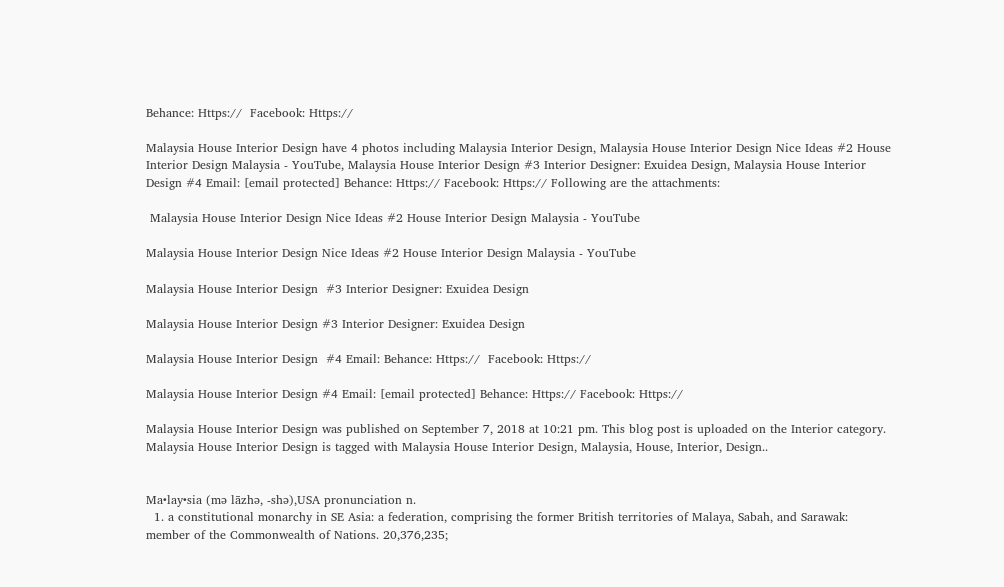Behance: Https://  Facebook: Https://

Malaysia House Interior Design have 4 photos including Malaysia Interior Design, Malaysia House Interior Design Nice Ideas #2 House Interior Design Malaysia - YouTube, Malaysia House Interior Design #3 Interior Designer: Exuidea Design, Malaysia House Interior Design #4 Email: [email protected] Behance: Https:// Facebook: Https:// Following are the attachments:

 Malaysia House Interior Design Nice Ideas #2 House Interior Design Malaysia - YouTube

Malaysia House Interior Design Nice Ideas #2 House Interior Design Malaysia - YouTube

Malaysia House Interior Design  #3 Interior Designer: Exuidea Design

Malaysia House Interior Design #3 Interior Designer: Exuidea Design

Malaysia House Interior Design  #4 Email: Behance: Https://  Facebook: Https://

Malaysia House Interior Design #4 Email: [email protected] Behance: Https:// Facebook: Https://

Malaysia House Interior Design was published on September 7, 2018 at 10:21 pm. This blog post is uploaded on the Interior category. Malaysia House Interior Design is tagged with Malaysia House Interior Design, Malaysia, House, Interior, Design..


Ma•lay•sia (mə lāzhə, -shə),USA pronunciation n.
  1. a constitutional monarchy in SE Asia: a federation, comprising the former British territories of Malaya, Sabah, and Sarawak: member of the Commonwealth of Nations. 20,376,235;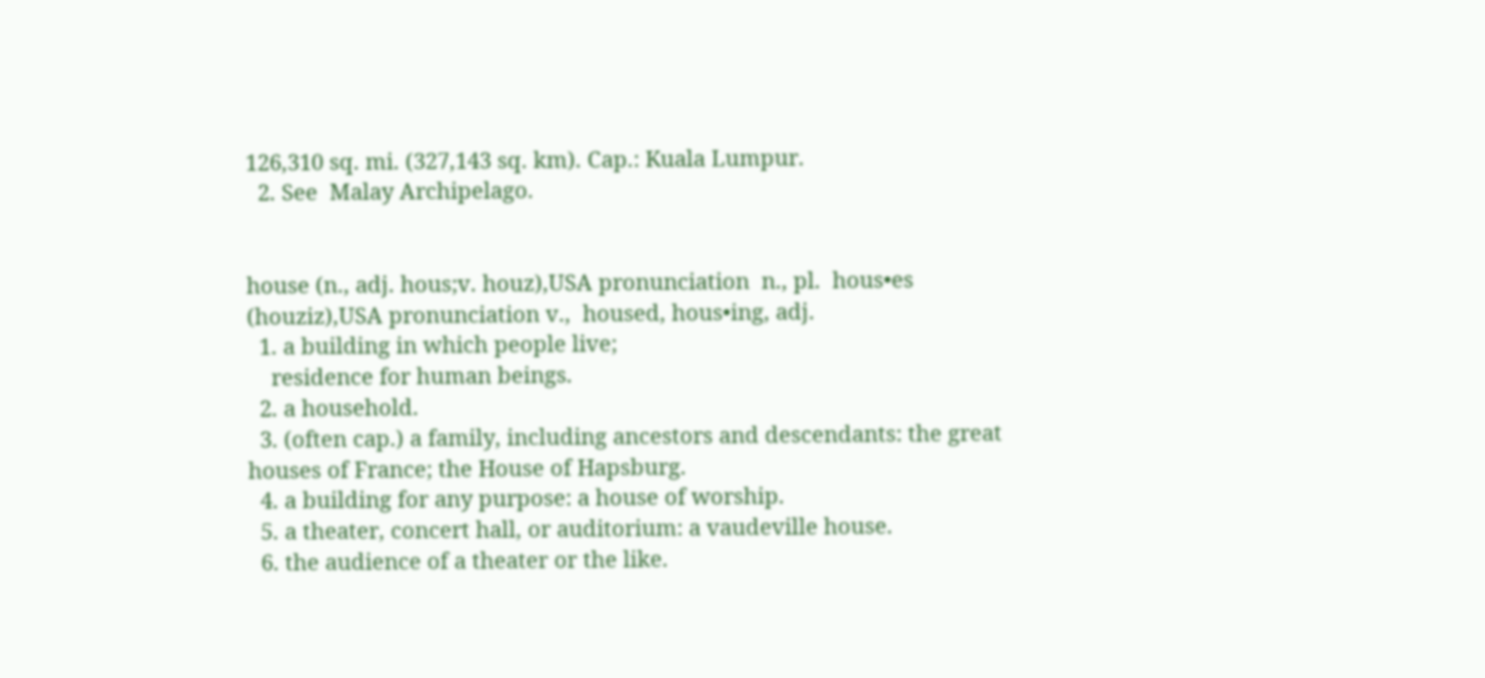126,310 sq. mi. (327,143 sq. km). Cap.: Kuala Lumpur.
  2. See  Malay Archipelago.


house (n., adj. hous;v. houz),USA pronunciation  n., pl.  hous•es  (houziz),USA pronunciation v.,  housed, hous•ing, adj.
  1. a building in which people live;
    residence for human beings.
  2. a household.
  3. (often cap.) a family, including ancestors and descendants: the great houses of France; the House of Hapsburg.
  4. a building for any purpose: a house of worship.
  5. a theater, concert hall, or auditorium: a vaudeville house.
  6. the audience of a theater or the like.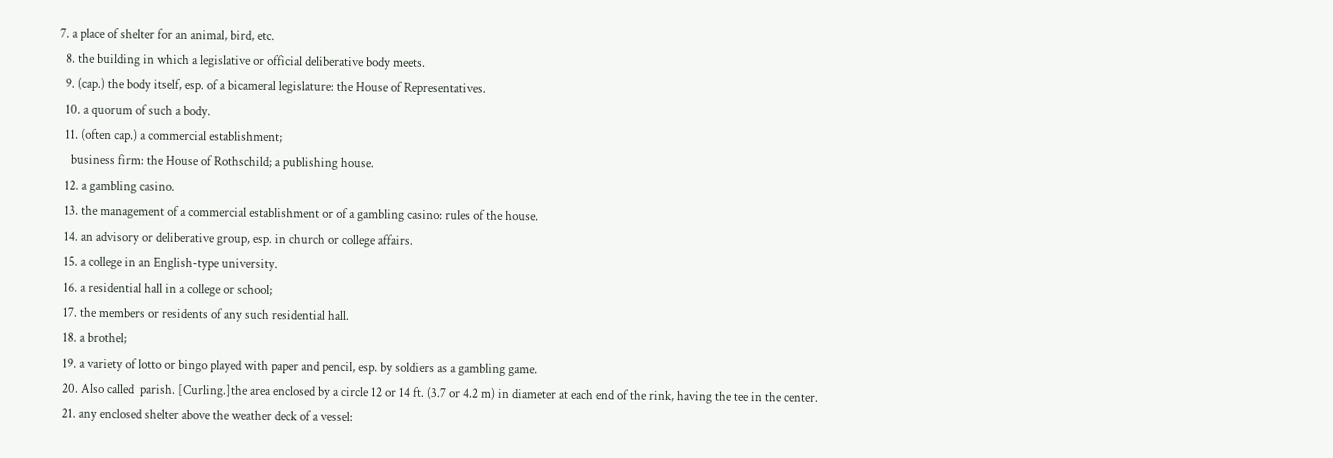7. a place of shelter for an animal, bird, etc.
  8. the building in which a legislative or official deliberative body meets.
  9. (cap.) the body itself, esp. of a bicameral legislature: the House of Representatives.
  10. a quorum of such a body.
  11. (often cap.) a commercial establishment;
    business firm: the House of Rothschild; a publishing house.
  12. a gambling casino.
  13. the management of a commercial establishment or of a gambling casino: rules of the house.
  14. an advisory or deliberative group, esp. in church or college affairs.
  15. a college in an English-type university.
  16. a residential hall in a college or school;
  17. the members or residents of any such residential hall.
  18. a brothel;
  19. a variety of lotto or bingo played with paper and pencil, esp. by soldiers as a gambling game.
  20. Also called  parish. [Curling.]the area enclosed by a circle 12 or 14 ft. (3.7 or 4.2 m) in diameter at each end of the rink, having the tee in the center.
  21. any enclosed shelter above the weather deck of a vessel: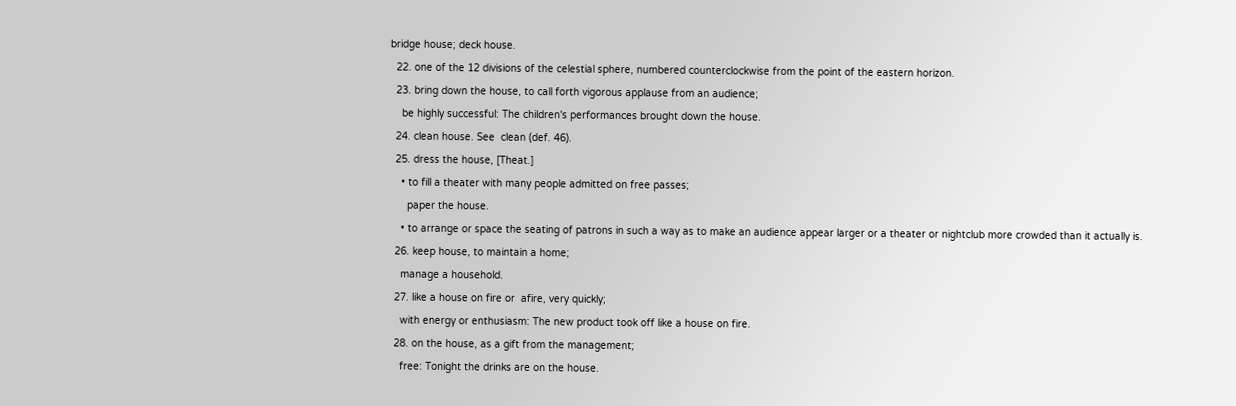bridge house; deck house.
  22. one of the 12 divisions of the celestial sphere, numbered counterclockwise from the point of the eastern horizon.
  23. bring down the house, to call forth vigorous applause from an audience;
    be highly successful: The children's performances brought down the house.
  24. clean house. See  clean (def. 46).
  25. dress the house, [Theat.]
    • to fill a theater with many people admitted on free passes;
      paper the house.
    • to arrange or space the seating of patrons in such a way as to make an audience appear larger or a theater or nightclub more crowded than it actually is.
  26. keep house, to maintain a home;
    manage a household.
  27. like a house on fire or  afire, very quickly;
    with energy or enthusiasm: The new product took off like a house on fire.
  28. on the house, as a gift from the management;
    free: Tonight the drinks are on the house.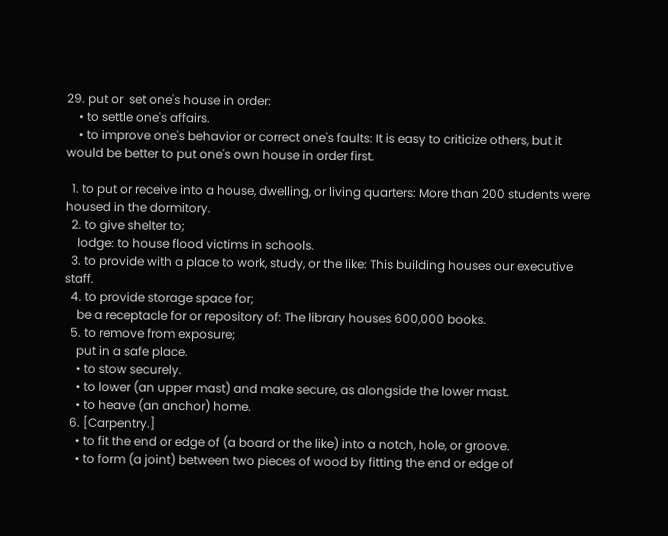29. put or  set one's house in order:
    • to settle one's affairs.
    • to improve one's behavior or correct one's faults: It is easy to criticize others, but it would be better to put one's own house in order first.

  1. to put or receive into a house, dwelling, or living quarters: More than 200 students were housed in the dormitory.
  2. to give shelter to;
    lodge: to house flood victims in schools.
  3. to provide with a place to work, study, or the like: This building houses our executive staff.
  4. to provide storage space for;
    be a receptacle for or repository of: The library houses 600,000 books.
  5. to remove from exposure;
    put in a safe place.
    • to stow securely.
    • to lower (an upper mast) and make secure, as alongside the lower mast.
    • to heave (an anchor) home.
  6. [Carpentry.]
    • to fit the end or edge of (a board or the like) into a notch, hole, or groove.
    • to form (a joint) between two pieces of wood by fitting the end or edge of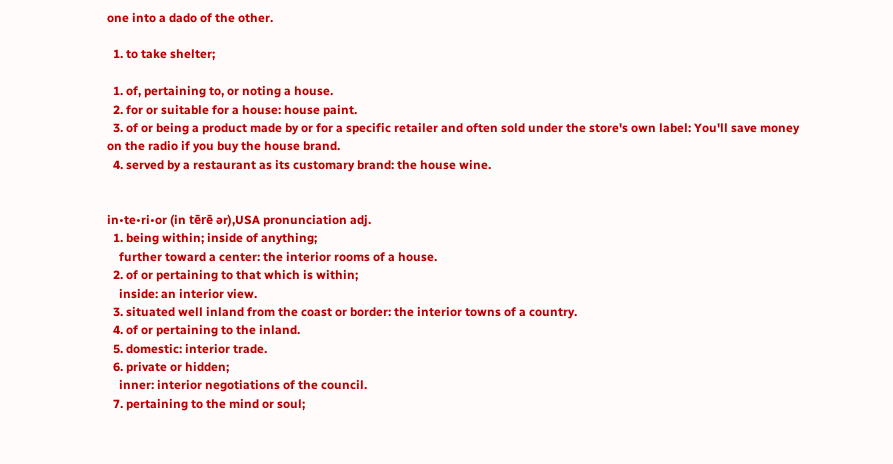one into a dado of the other.

  1. to take shelter;

  1. of, pertaining to, or noting a house.
  2. for or suitable for a house: house paint.
  3. of or being a product made by or for a specific retailer and often sold under the store's own label: You'll save money on the radio if you buy the house brand.
  4. served by a restaurant as its customary brand: the house wine.


in•te•ri•or (in tērē ər),USA pronunciation adj.
  1. being within; inside of anything;
    further toward a center: the interior rooms of a house.
  2. of or pertaining to that which is within;
    inside: an interior view.
  3. situated well inland from the coast or border: the interior towns of a country.
  4. of or pertaining to the inland.
  5. domestic: interior trade.
  6. private or hidden;
    inner: interior negotiations of the council.
  7. pertaining to the mind or soul;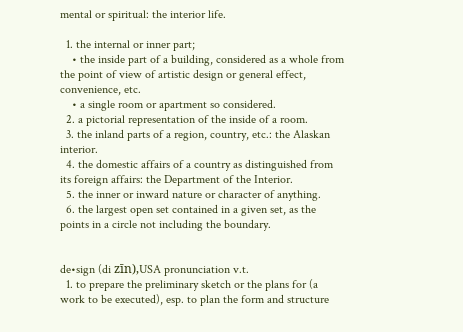mental or spiritual: the interior life.

  1. the internal or inner part;
    • the inside part of a building, considered as a whole from the point of view of artistic design or general effect, convenience, etc.
    • a single room or apartment so considered.
  2. a pictorial representation of the inside of a room.
  3. the inland parts of a region, country, etc.: the Alaskan interior.
  4. the domestic affairs of a country as distinguished from its foreign affairs: the Department of the Interior.
  5. the inner or inward nature or character of anything.
  6. the largest open set contained in a given set, as the points in a circle not including the boundary.


de•sign (di zīn),USA pronunciation v.t.
  1. to prepare the preliminary sketch or the plans for (a work to be executed), esp. to plan the form and structure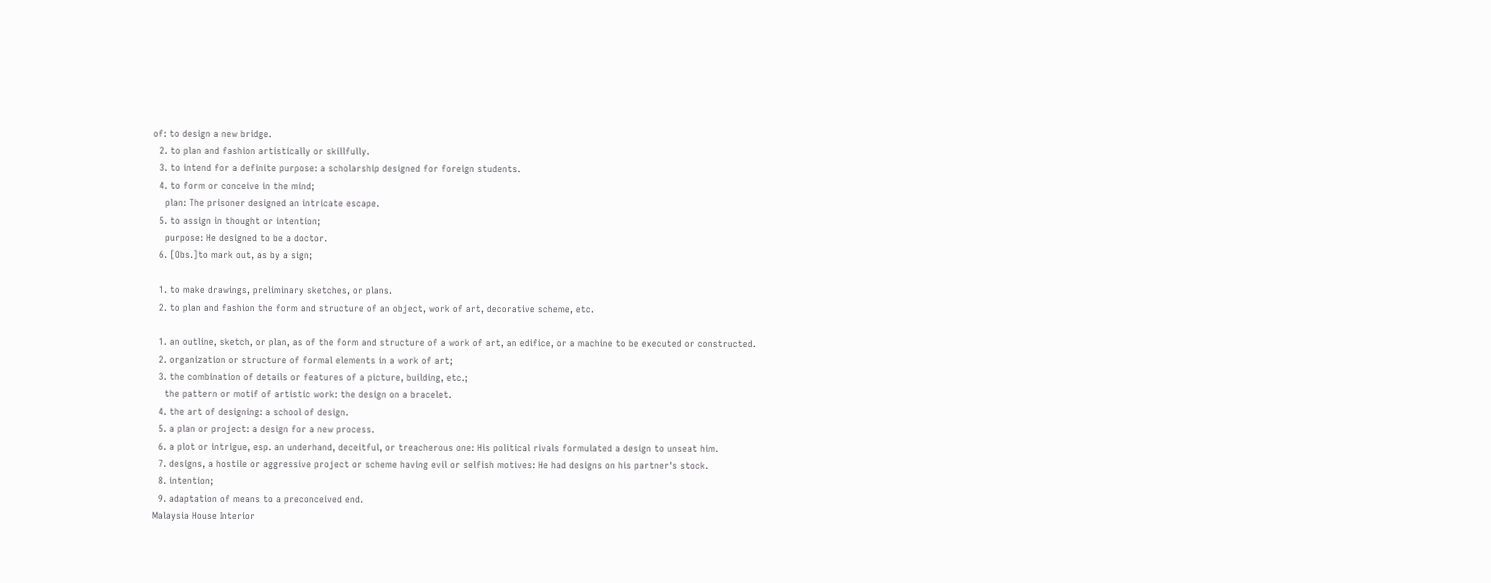of: to design a new bridge.
  2. to plan and fashion artistically or skillfully.
  3. to intend for a definite purpose: a scholarship designed for foreign students.
  4. to form or conceive in the mind;
    plan: The prisoner designed an intricate escape.
  5. to assign in thought or intention;
    purpose: He designed to be a doctor.
  6. [Obs.]to mark out, as by a sign;

  1. to make drawings, preliminary sketches, or plans.
  2. to plan and fashion the form and structure of an object, work of art, decorative scheme, etc.

  1. an outline, sketch, or plan, as of the form and structure of a work of art, an edifice, or a machine to be executed or constructed.
  2. organization or structure of formal elements in a work of art;
  3. the combination of details or features of a picture, building, etc.;
    the pattern or motif of artistic work: the design on a bracelet.
  4. the art of designing: a school of design.
  5. a plan or project: a design for a new process.
  6. a plot or intrigue, esp. an underhand, deceitful, or treacherous one: His political rivals formulated a design to unseat him.
  7. designs, a hostile or aggressive project or scheme having evil or selfish motives: He had designs on his partner's stock.
  8. intention;
  9. adaptation of means to a preconceived end.
Malaysia House Interior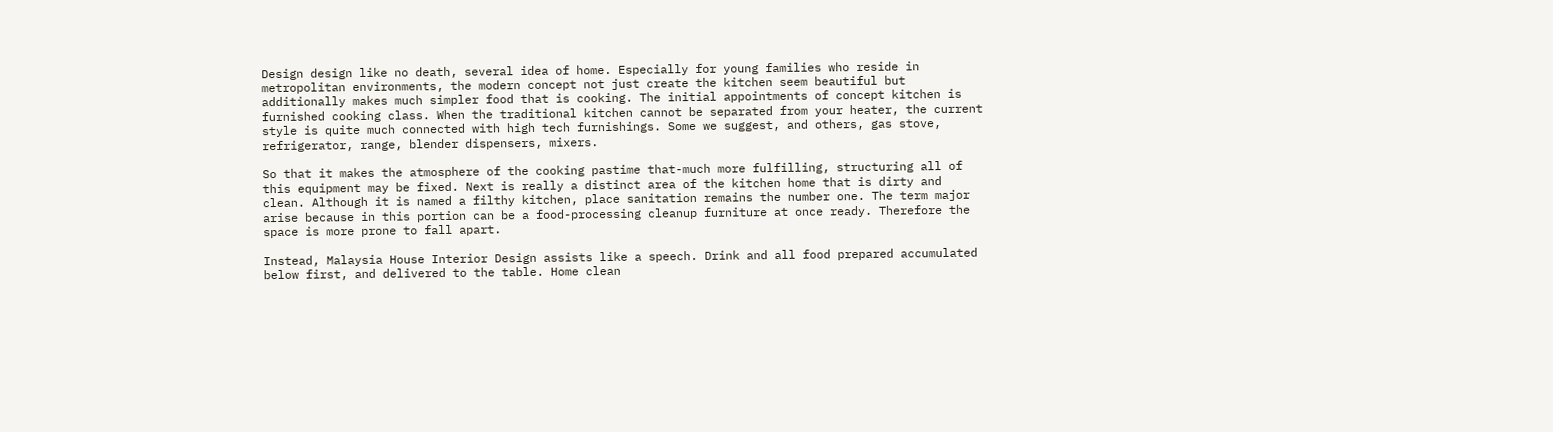Design design like no death, several idea of home. Especially for young families who reside in metropolitan environments, the modern concept not just create the kitchen seem beautiful but additionally makes much simpler food that is cooking. The initial appointments of concept kitchen is furnished cooking class. When the traditional kitchen cannot be separated from your heater, the current style is quite much connected with high tech furnishings. Some we suggest, and others, gas stove, refrigerator, range, blender dispensers, mixers.

So that it makes the atmosphere of the cooking pastime that-much more fulfilling, structuring all of this equipment may be fixed. Next is really a distinct area of the kitchen home that is dirty and clean. Although it is named a filthy kitchen, place sanitation remains the number one. The term major arise because in this portion can be a food-processing cleanup furniture at once ready. Therefore the space is more prone to fall apart.

Instead, Malaysia House Interior Design assists like a speech. Drink and all food prepared accumulated below first, and delivered to the table. Home clean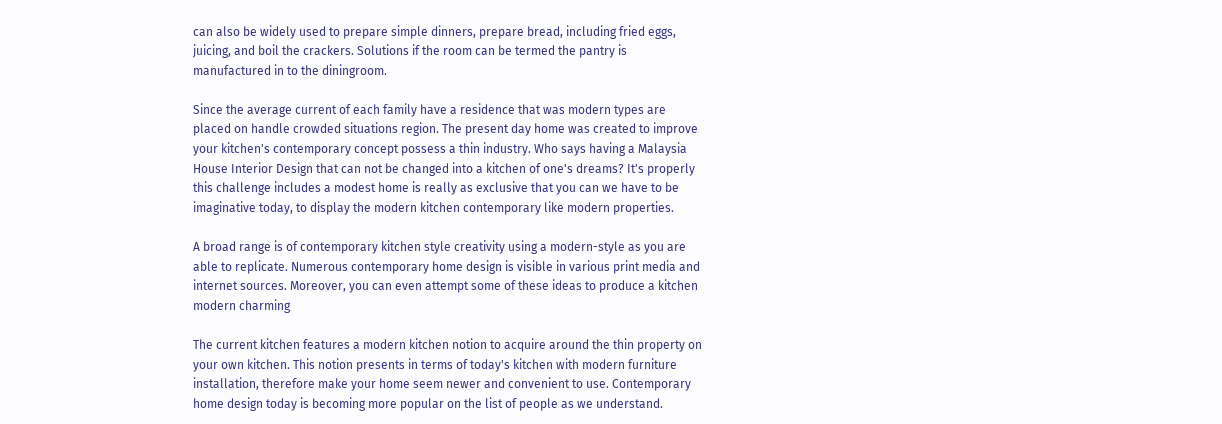can also be widely used to prepare simple dinners, prepare bread, including fried eggs, juicing, and boil the crackers. Solutions if the room can be termed the pantry is manufactured in to the diningroom.

Since the average current of each family have a residence that was modern types are placed on handle crowded situations region. The present day home was created to improve your kitchen's contemporary concept possess a thin industry. Who says having a Malaysia House Interior Design that can not be changed into a kitchen of one's dreams? It's properly this challenge includes a modest home is really as exclusive that you can we have to be imaginative today, to display the modern kitchen contemporary like modern properties.

A broad range is of contemporary kitchen style creativity using a modern-style as you are able to replicate. Numerous contemporary home design is visible in various print media and internet sources. Moreover, you can even attempt some of these ideas to produce a kitchen modern charming

The current kitchen features a modern kitchen notion to acquire around the thin property on your own kitchen. This notion presents in terms of today's kitchen with modern furniture installation, therefore make your home seem newer and convenient to use. Contemporary home design today is becoming more popular on the list of people as we understand.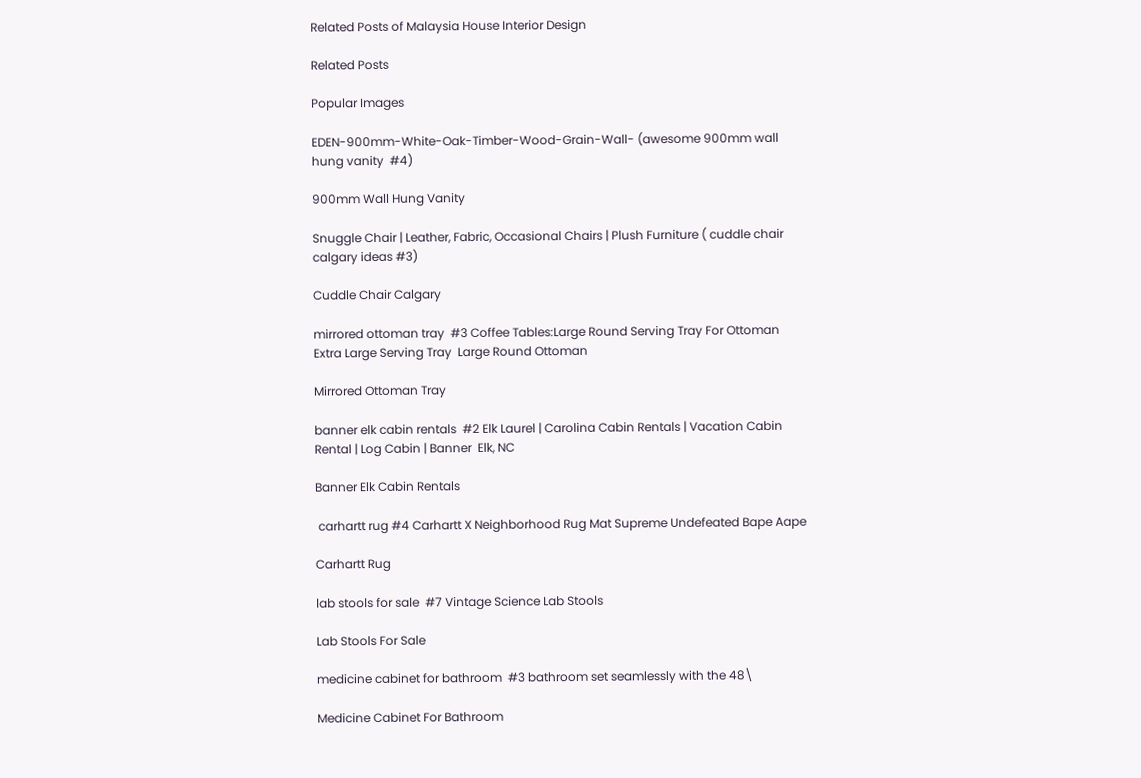Related Posts of Malaysia House Interior Design

Related Posts

Popular Images

EDEN-900mm-White-Oak-Timber-Wood-Grain-Wall- (awesome 900mm wall hung vanity  #4)

900mm Wall Hung Vanity

Snuggle Chair | Leather, Fabric, Occasional Chairs | Plush Furniture ( cuddle chair calgary ideas #3)

Cuddle Chair Calgary

mirrored ottoman tray  #3 Coffee Tables:Large Round Serving Tray For Ottoman Extra Large Serving Tray  Large Round Ottoman

Mirrored Ottoman Tray

banner elk cabin rentals  #2 Elk Laurel | Carolina Cabin Rentals | Vacation Cabin Rental | Log Cabin | Banner  Elk, NC

Banner Elk Cabin Rentals

 carhartt rug #4 Carhartt X Neighborhood Rug Mat Supreme Undefeated Bape Aape

Carhartt Rug

lab stools for sale  #7 Vintage Science Lab Stools

Lab Stools For Sale

medicine cabinet for bathroom  #3 bathroom set seamlessly with the 48\

Medicine Cabinet For Bathroom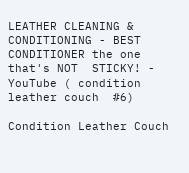LEATHER CLEANING & CONDITIONING - BEST CONDITIONER the one that's NOT  STICKY! - YouTube ( condition leather couch  #6)

Condition Leather Couch